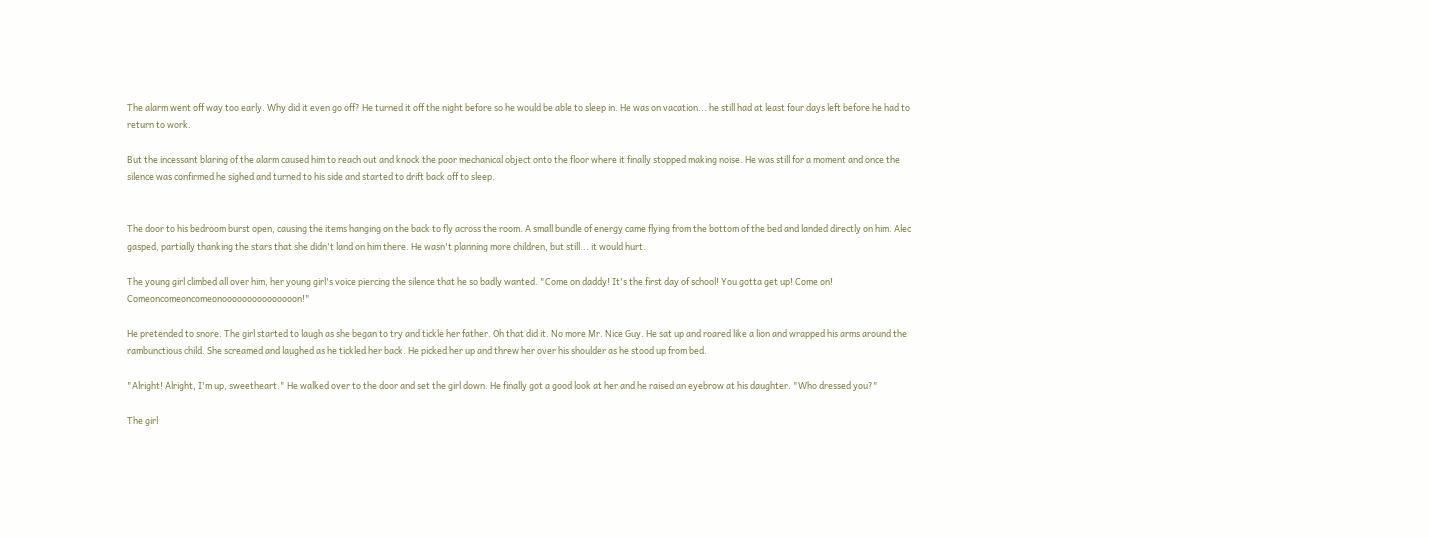The alarm went off way too early. Why did it even go off? He turned it off the night before so he would be able to sleep in. He was on vacation... he still had at least four days left before he had to return to work.

But the incessant blaring of the alarm caused him to reach out and knock the poor mechanical object onto the floor where it finally stopped making noise. He was still for a moment and once the silence was confirmed he sighed and turned to his side and started to drift back off to sleep.


The door to his bedroom burst open, causing the items hanging on the back to fly across the room. A small bundle of energy came flying from the bottom of the bed and landed directly on him. Alec gasped, partially thanking the stars that she didn't land on him there. He wasn't planning more children, but still... it would hurt.

The young girl climbed all over him, her young girl's voice piercing the silence that he so badly wanted. "Come on daddy! It's the first day of school! You gotta get up! Come on! Comeoncomeoncomeonooooooooooooooon!"

He pretended to snore. The girl started to laugh as she began to try and tickle her father. Oh that did it. No more Mr. Nice Guy. He sat up and roared like a lion and wrapped his arms around the rambunctious child. She screamed and laughed as he tickled her back. He picked her up and threw her over his shoulder as he stood up from bed.

"Alright! Alright, I'm up, sweetheart." He walked over to the door and set the girl down. He finally got a good look at her and he raised an eyebrow at his daughter. "Who dressed you?"

The girl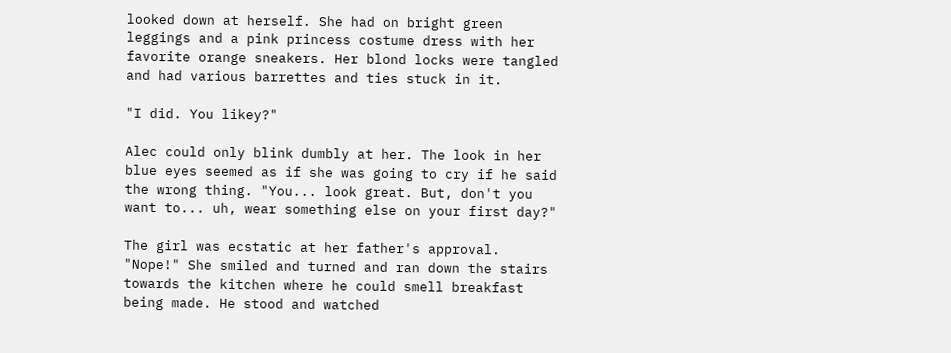looked down at herself. She had on bright green leggings and a pink princess costume dress with her favorite orange sneakers. Her blond locks were tangled and had various barrettes and ties stuck in it.

"I did. You likey?"

Alec could only blink dumbly at her. The look in her blue eyes seemed as if she was going to cry if he said the wrong thing. "You... look great. But, don't you want to... uh, wear something else on your first day?"

The girl was ecstatic at her father's approval. "Nope!" She smiled and turned and ran down the stairs towards the kitchen where he could smell breakfast being made. He stood and watched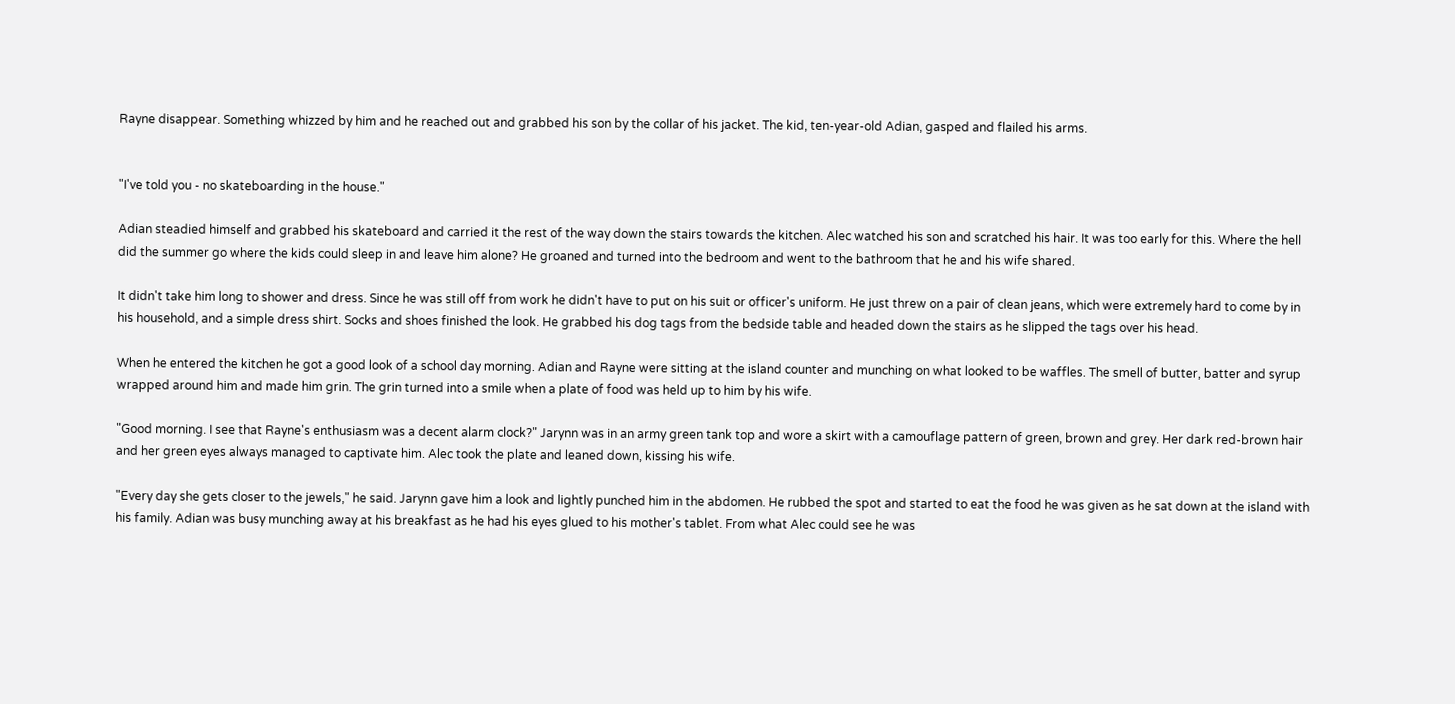Rayne disappear. Something whizzed by him and he reached out and grabbed his son by the collar of his jacket. The kid, ten-year-old Adian, gasped and flailed his arms.


"I've told you - no skateboarding in the house."

Adian steadied himself and grabbed his skateboard and carried it the rest of the way down the stairs towards the kitchen. Alec watched his son and scratched his hair. It was too early for this. Where the hell did the summer go where the kids could sleep in and leave him alone? He groaned and turned into the bedroom and went to the bathroom that he and his wife shared.

It didn't take him long to shower and dress. Since he was still off from work he didn't have to put on his suit or officer's uniform. He just threw on a pair of clean jeans, which were extremely hard to come by in his household, and a simple dress shirt. Socks and shoes finished the look. He grabbed his dog tags from the bedside table and headed down the stairs as he slipped the tags over his head.

When he entered the kitchen he got a good look of a school day morning. Adian and Rayne were sitting at the island counter and munching on what looked to be waffles. The smell of butter, batter and syrup wrapped around him and made him grin. The grin turned into a smile when a plate of food was held up to him by his wife.

"Good morning. I see that Rayne's enthusiasm was a decent alarm clock?" Jarynn was in an army green tank top and wore a skirt with a camouflage pattern of green, brown and grey. Her dark red-brown hair and her green eyes always managed to captivate him. Alec took the plate and leaned down, kissing his wife.

"Every day she gets closer to the jewels," he said. Jarynn gave him a look and lightly punched him in the abdomen. He rubbed the spot and started to eat the food he was given as he sat down at the island with his family. Adian was busy munching away at his breakfast as he had his eyes glued to his mother's tablet. From what Alec could see he was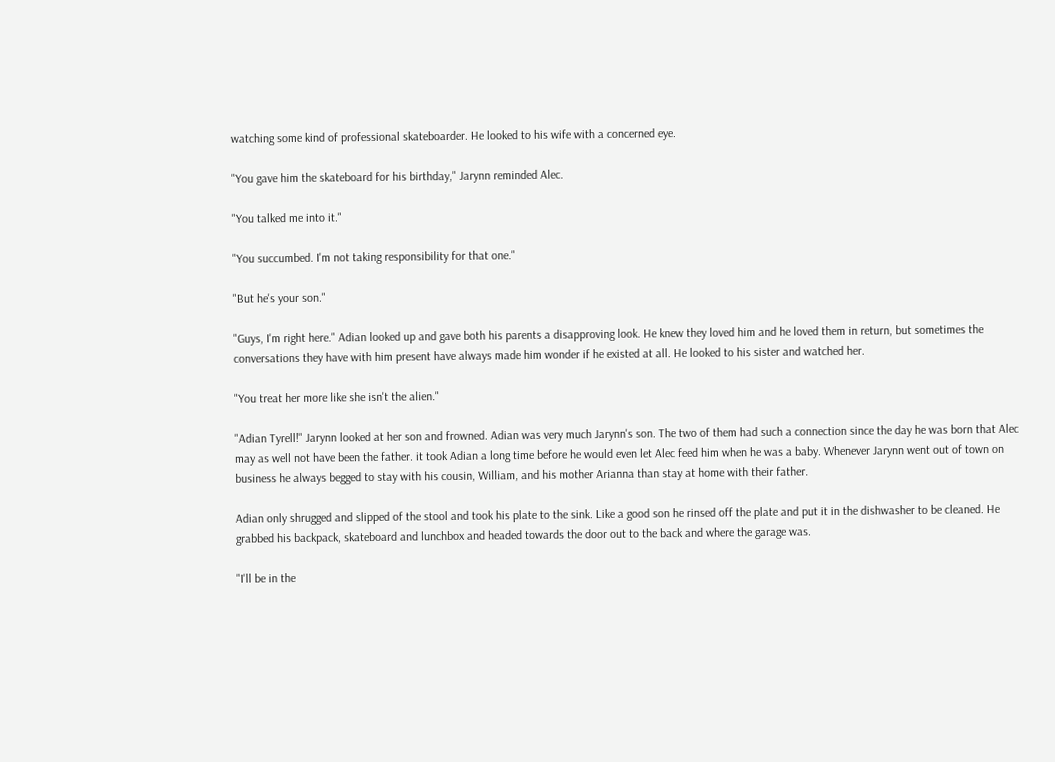watching some kind of professional skateboarder. He looked to his wife with a concerned eye.

"You gave him the skateboard for his birthday," Jarynn reminded Alec.

"You talked me into it."

"You succumbed. I'm not taking responsibility for that one."

"But he's your son."

"Guys, I'm right here." Adian looked up and gave both his parents a disapproving look. He knew they loved him and he loved them in return, but sometimes the conversations they have with him present have always made him wonder if he existed at all. He looked to his sister and watched her.

"You treat her more like she isn't the alien."

"Adian Tyrell!" Jarynn looked at her son and frowned. Adian was very much Jarynn's son. The two of them had such a connection since the day he was born that Alec may as well not have been the father. it took Adian a long time before he would even let Alec feed him when he was a baby. Whenever Jarynn went out of town on business he always begged to stay with his cousin, William, and his mother Arianna than stay at home with their father.

Adian only shrugged and slipped of the stool and took his plate to the sink. Like a good son he rinsed off the plate and put it in the dishwasher to be cleaned. He grabbed his backpack, skateboard and lunchbox and headed towards the door out to the back and where the garage was.

"I'll be in the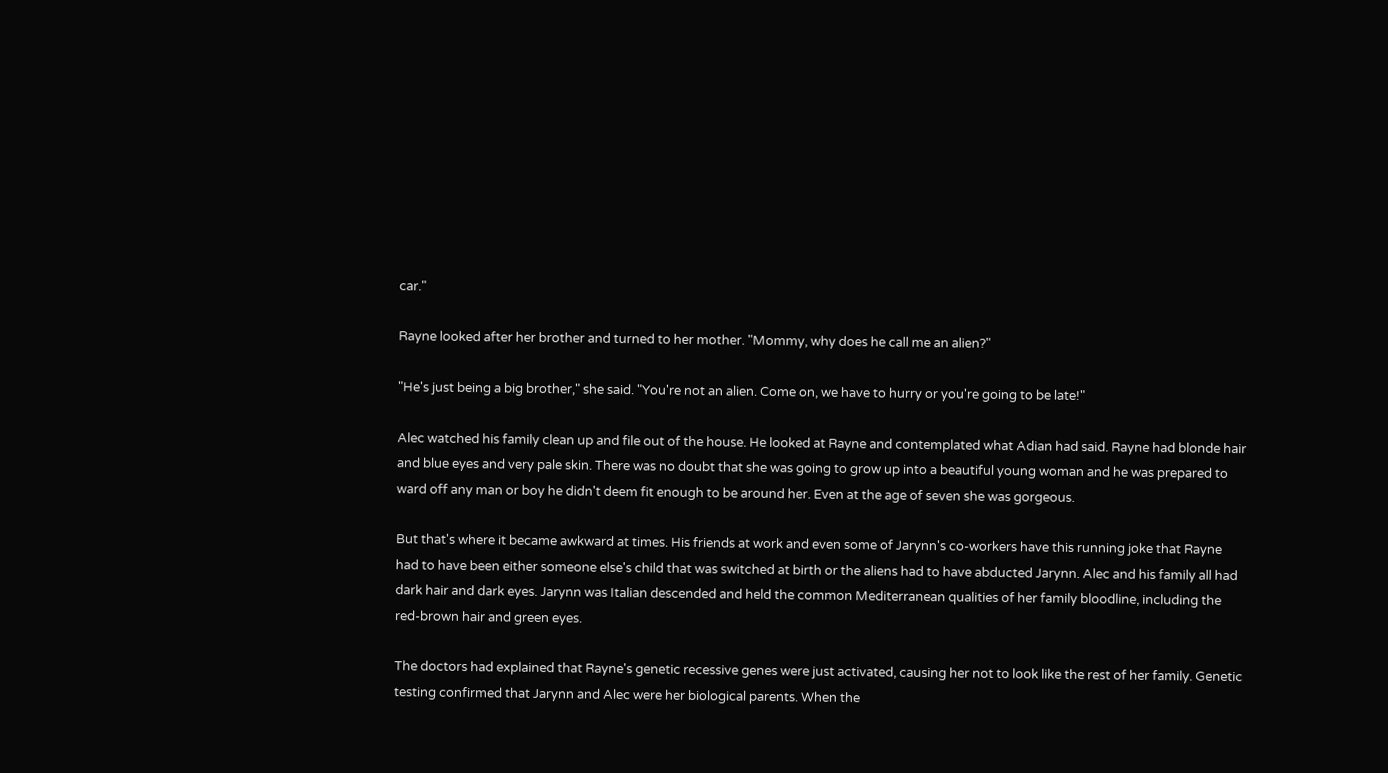car."

Rayne looked after her brother and turned to her mother. "Mommy, why does he call me an alien?"

"He's just being a big brother," she said. "You're not an alien. Come on, we have to hurry or you're going to be late!"

Alec watched his family clean up and file out of the house. He looked at Rayne and contemplated what Adian had said. Rayne had blonde hair and blue eyes and very pale skin. There was no doubt that she was going to grow up into a beautiful young woman and he was prepared to ward off any man or boy he didn't deem fit enough to be around her. Even at the age of seven she was gorgeous.

But that's where it became awkward at times. His friends at work and even some of Jarynn's co-workers have this running joke that Rayne had to have been either someone else's child that was switched at birth or the aliens had to have abducted Jarynn. Alec and his family all had dark hair and dark eyes. Jarynn was Italian descended and held the common Mediterranean qualities of her family bloodline, including the red-brown hair and green eyes.

The doctors had explained that Rayne's genetic recessive genes were just activated, causing her not to look like the rest of her family. Genetic testing confirmed that Jarynn and Alec were her biological parents. When the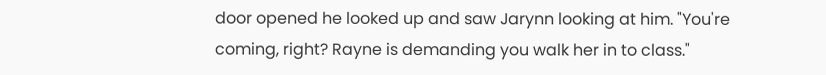door opened he looked up and saw Jarynn looking at him. "You're coming, right? Rayne is demanding you walk her in to class."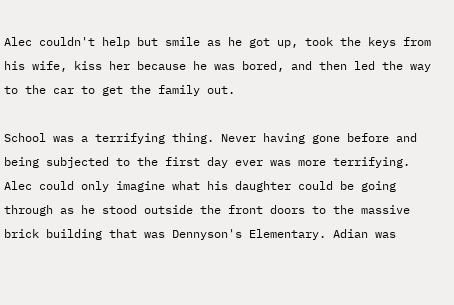Alec couldn't help but smile as he got up, took the keys from his wife, kiss her because he was bored, and then led the way to the car to get the family out.

School was a terrifying thing. Never having gone before and being subjected to the first day ever was more terrifying. Alec could only imagine what his daughter could be going through as he stood outside the front doors to the massive brick building that was Dennyson's Elementary. Adian was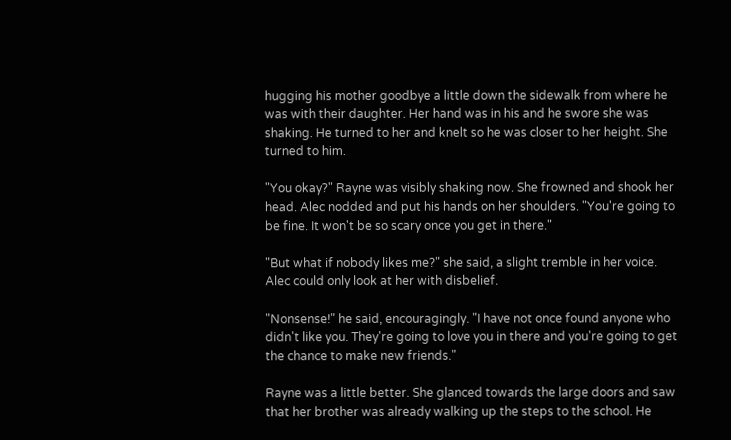hugging his mother goodbye a little down the sidewalk from where he was with their daughter. Her hand was in his and he swore she was shaking. He turned to her and knelt so he was closer to her height. She turned to him.

"You okay?" Rayne was visibly shaking now. She frowned and shook her head. Alec nodded and put his hands on her shoulders. "You're going to be fine. It won't be so scary once you get in there."

"But what if nobody likes me?" she said, a slight tremble in her voice. Alec could only look at her with disbelief.

"Nonsense!" he said, encouragingly. "I have not once found anyone who didn't like you. They're going to love you in there and you're going to get the chance to make new friends."

Rayne was a little better. She glanced towards the large doors and saw that her brother was already walking up the steps to the school. He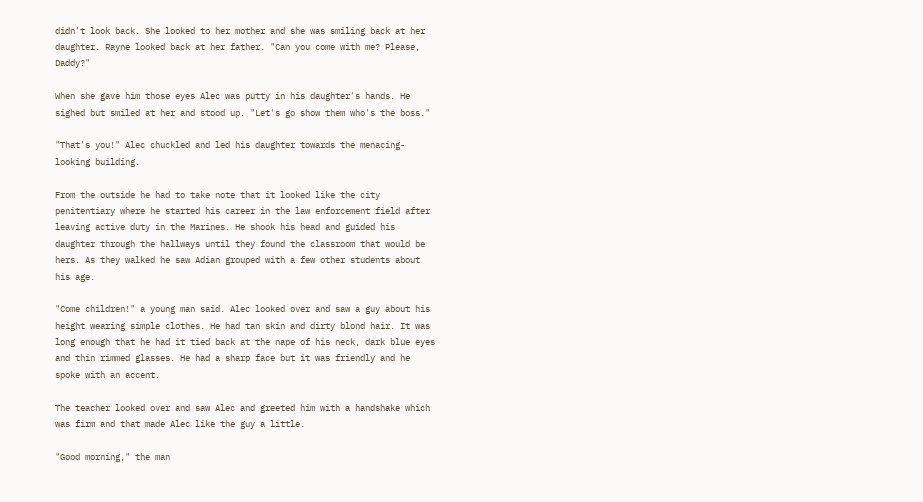didn't look back. She looked to her mother and she was smiling back at her daughter. Rayne looked back at her father. "Can you come with me? Please, Daddy?"

When she gave him those eyes Alec was putty in his daughter's hands. He sighed but smiled at her and stood up. "Let's go show them who's the boss."

"That's you!" Alec chuckled and led his daughter towards the menacing-looking building.

From the outside he had to take note that it looked like the city penitentiary where he started his career in the law enforcement field after leaving active duty in the Marines. He shook his head and guided his daughter through the hallways until they found the classroom that would be hers. As they walked he saw Adian grouped with a few other students about his age.

"Come children!" a young man said. Alec looked over and saw a guy about his height wearing simple clothes. He had tan skin and dirty blond hair. It was long enough that he had it tied back at the nape of his neck, dark blue eyes and thin rimmed glasses. He had a sharp face but it was friendly and he spoke with an accent.

The teacher looked over and saw Alec and greeted him with a handshake which was firm and that made Alec like the guy a little.

"Good morning," the man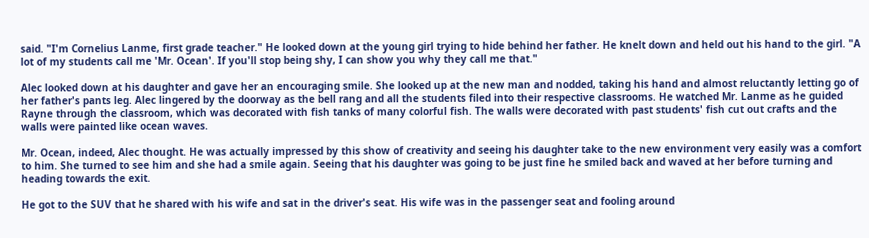said. "I'm Cornelius Lanme, first grade teacher." He looked down at the young girl trying to hide behind her father. He knelt down and held out his hand to the girl. "A lot of my students call me 'Mr. Ocean'. If you'll stop being shy, I can show you why they call me that."

Alec looked down at his daughter and gave her an encouraging smile. She looked up at the new man and nodded, taking his hand and almost reluctantly letting go of her father's pants leg. Alec lingered by the doorway as the bell rang and all the students filed into their respective classrooms. He watched Mr. Lanme as he guided Rayne through the classroom, which was decorated with fish tanks of many colorful fish. The walls were decorated with past students' fish cut out crafts and the walls were painted like ocean waves.

Mr. Ocean, indeed, Alec thought. He was actually impressed by this show of creativity and seeing his daughter take to the new environment very easily was a comfort to him. She turned to see him and she had a smile again. Seeing that his daughter was going to be just fine he smiled back and waved at her before turning and heading towards the exit.

He got to the SUV that he shared with his wife and sat in the driver's seat. His wife was in the passenger seat and fooling around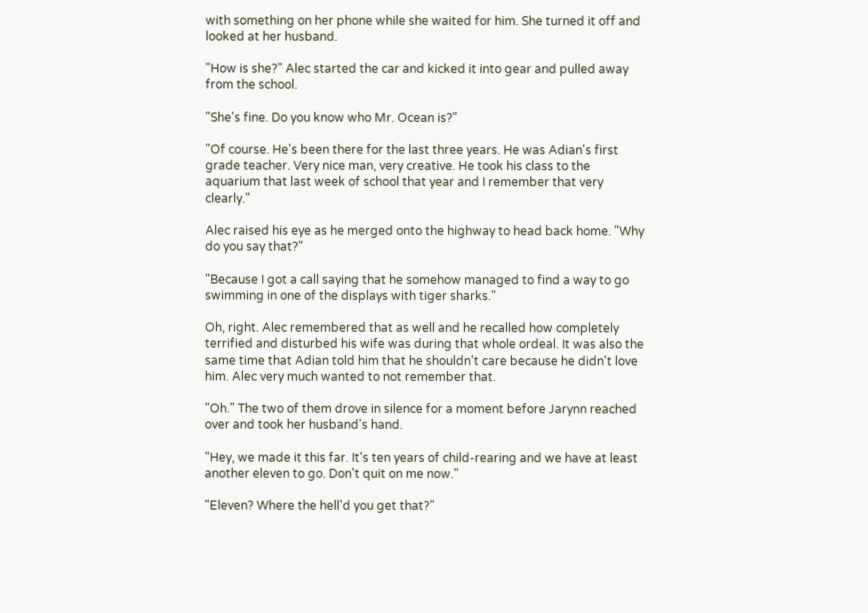with something on her phone while she waited for him. She turned it off and looked at her husband.

"How is she?" Alec started the car and kicked it into gear and pulled away from the school.

"She's fine. Do you know who Mr. Ocean is?"

"Of course. He's been there for the last three years. He was Adian's first grade teacher. Very nice man, very creative. He took his class to the aquarium that last week of school that year and I remember that very clearly."

Alec raised his eye as he merged onto the highway to head back home. "Why do you say that?"

"Because I got a call saying that he somehow managed to find a way to go swimming in one of the displays with tiger sharks."

Oh, right. Alec remembered that as well and he recalled how completely terrified and disturbed his wife was during that whole ordeal. It was also the same time that Adian told him that he shouldn't care because he didn't love him. Alec very much wanted to not remember that.

"Oh." The two of them drove in silence for a moment before Jarynn reached over and took her husband's hand.

"Hey, we made it this far. It's ten years of child-rearing and we have at least another eleven to go. Don't quit on me now."

"Eleven? Where the hell'd you get that?"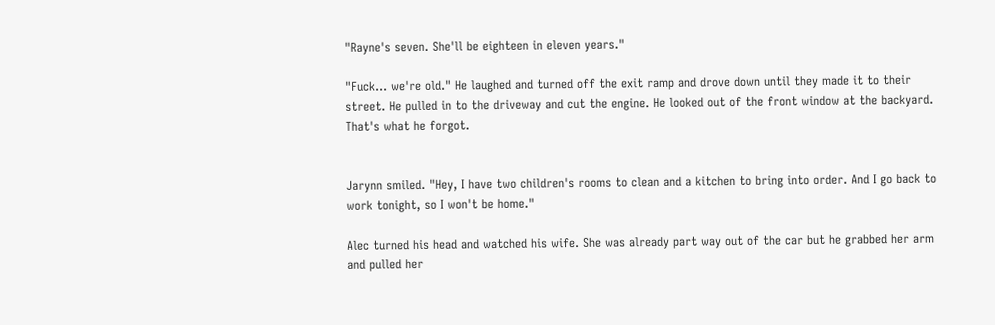"Rayne's seven. She'll be eighteen in eleven years."

"Fuck... we're old." He laughed and turned off the exit ramp and drove down until they made it to their street. He pulled in to the driveway and cut the engine. He looked out of the front window at the backyard. That's what he forgot.


Jarynn smiled. "Hey, I have two children's rooms to clean and a kitchen to bring into order. And I go back to work tonight, so I won't be home."

Alec turned his head and watched his wife. She was already part way out of the car but he grabbed her arm and pulled her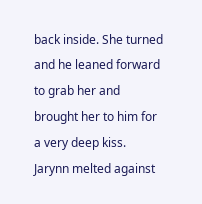back inside. She turned and he leaned forward to grab her and brought her to him for a very deep kiss. Jarynn melted against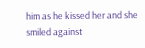him as he kissed her and she smiled against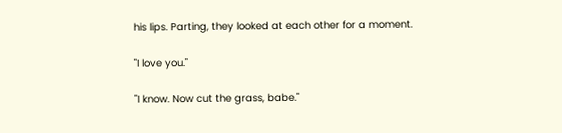his lips. Parting, they looked at each other for a moment.

"I love you."

"I know. Now cut the grass, babe."